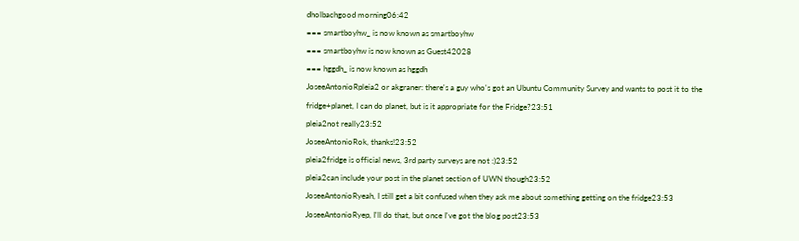dholbachgood morning06:42
=== smartboyhw_ is now known as smartboyhw
=== smartboyhw is now known as Guest42028
=== hggdh_ is now known as hggdh
JoseeAntonioRpleia2 or akgraner: there's a guy who's got an Ubuntu Community Survey and wants to post it to the fridge+planet, I can do planet, but is it appropriate for the Fridge?23:51
pleia2not really23:52
JoseeAntonioRok, thanks!23:52
pleia2fridge is official news, 3rd party surveys are not :)23:52
pleia2can include your post in the planet section of UWN though23:52
JoseeAntonioRyeah, I still get a bit confused when they ask me about something getting on the fridge23:53
JoseeAntonioRyep, I'll do that, but once I've got the blog post23:53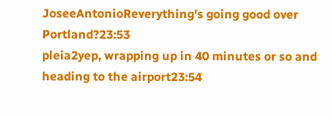JoseeAntonioReverything's going good over Portland?23:53
pleia2yep, wrapping up in 40 minutes or so and heading to the airport23:54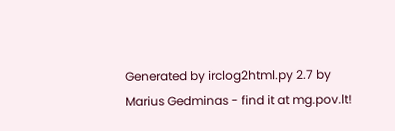Generated by irclog2html.py 2.7 by Marius Gedminas - find it at mg.pov.lt!